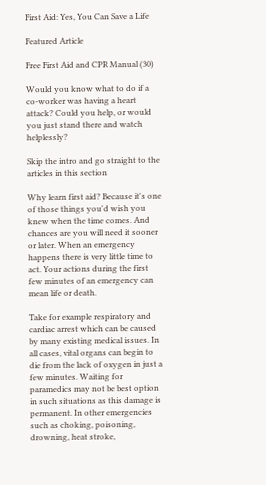First Aid: Yes, You Can Save a Life

Featured Article

Free First Aid and CPR Manual (30)

Would you know what to do if a co-worker was having a heart attack? Could you help, or would you just stand there and watch helplessly?

Skip the intro and go straight to the articles in this section

Why learn first aid? Because it's one of those things you'd wish you knew when the time comes. And chances are you will need it sooner or later. When an emergency happens there is very little time to act. Your actions during the first few minutes of an emergency can mean life or death.

Take for example respiratory and cardiac arrest which can be caused by many existing medical issues. In all cases, vital organs can begin to die from the lack of oxygen in just a few minutes. Waiting for paramedics may not be best option in such situations as this damage is permanent. In other emergencies such as choking, poisoning, drowning, heat stroke,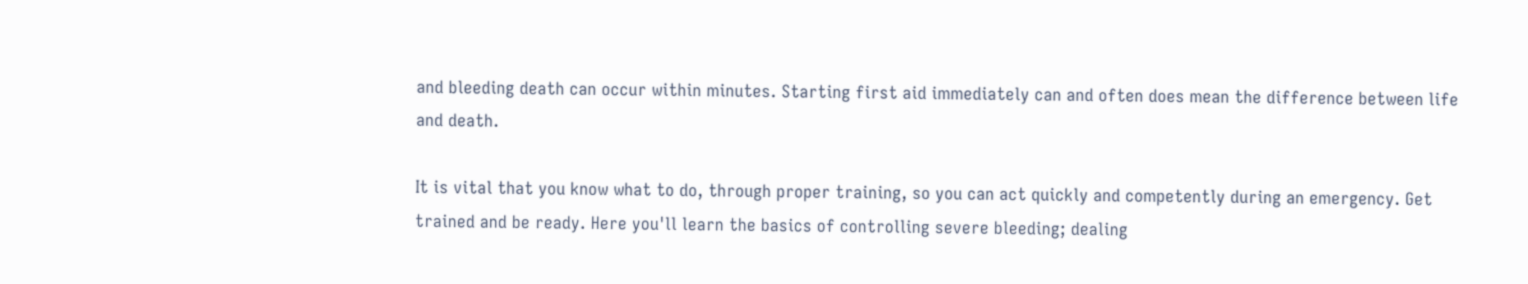and bleeding death can occur within minutes. Starting first aid immediately can and often does mean the difference between life and death.

It is vital that you know what to do, through proper training, so you can act quickly and competently during an emergency. Get trained and be ready. Here you'll learn the basics of controlling severe bleeding; dealing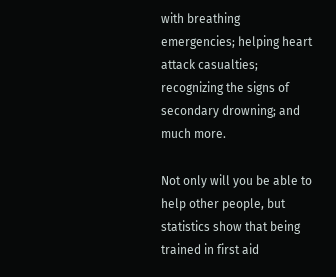with breathing emergencies; helping heart attack casualties; recognizing the signs of secondary drowning; and much more.

Not only will you be able to help other people, but statistics show that being trained in first aid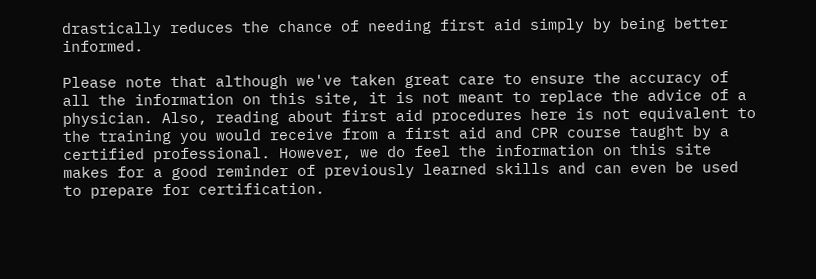drastically reduces the chance of needing first aid simply by being better informed.

Please note that although we've taken great care to ensure the accuracy of all the information on this site, it is not meant to replace the advice of a physician. Also, reading about first aid procedures here is not equivalent to the training you would receive from a first aid and CPR course taught by a certified professional. However, we do feel the information on this site makes for a good reminder of previously learned skills and can even be used to prepare for certification.